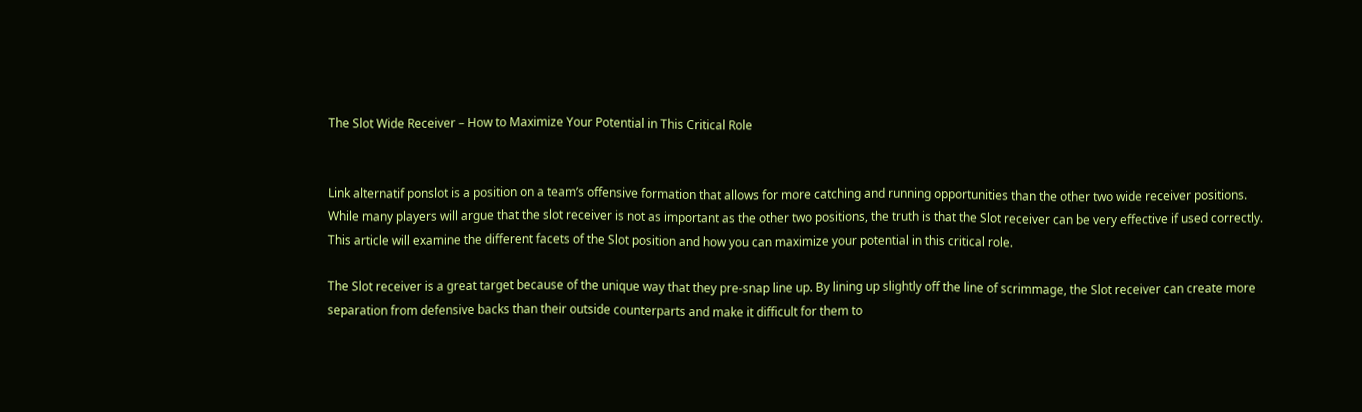The Slot Wide Receiver – How to Maximize Your Potential in This Critical Role


Link alternatif ponslot is a position on a team’s offensive formation that allows for more catching and running opportunities than the other two wide receiver positions. While many players will argue that the slot receiver is not as important as the other two positions, the truth is that the Slot receiver can be very effective if used correctly. This article will examine the different facets of the Slot position and how you can maximize your potential in this critical role.

The Slot receiver is a great target because of the unique way that they pre-snap line up. By lining up slightly off the line of scrimmage, the Slot receiver can create more separation from defensive backs than their outside counterparts and make it difficult for them to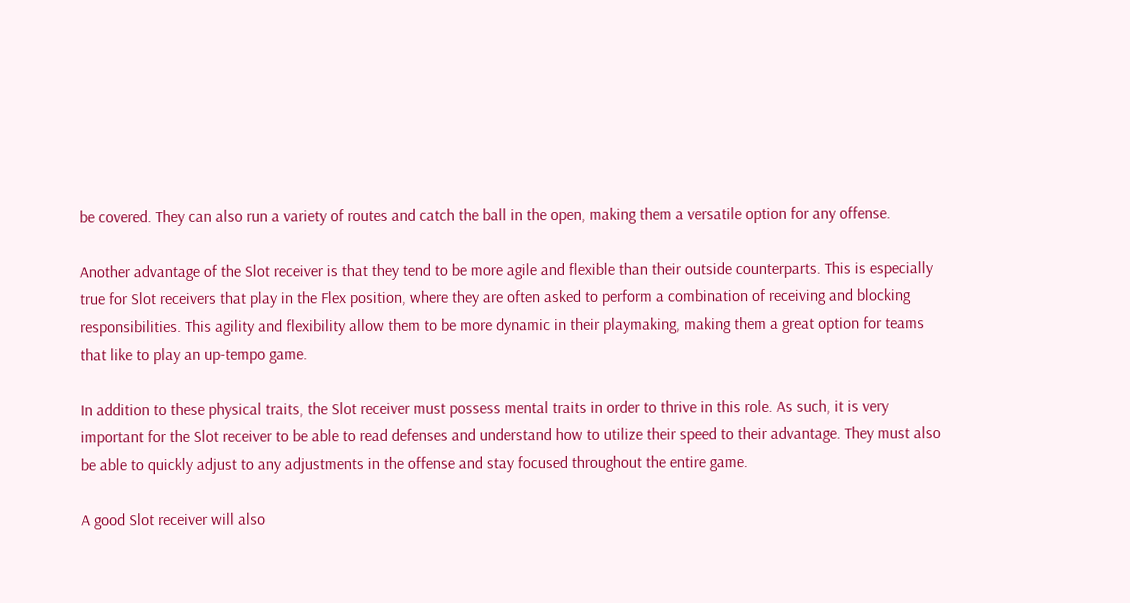be covered. They can also run a variety of routes and catch the ball in the open, making them a versatile option for any offense.

Another advantage of the Slot receiver is that they tend to be more agile and flexible than their outside counterparts. This is especially true for Slot receivers that play in the Flex position, where they are often asked to perform a combination of receiving and blocking responsibilities. This agility and flexibility allow them to be more dynamic in their playmaking, making them a great option for teams that like to play an up-tempo game.

In addition to these physical traits, the Slot receiver must possess mental traits in order to thrive in this role. As such, it is very important for the Slot receiver to be able to read defenses and understand how to utilize their speed to their advantage. They must also be able to quickly adjust to any adjustments in the offense and stay focused throughout the entire game.

A good Slot receiver will also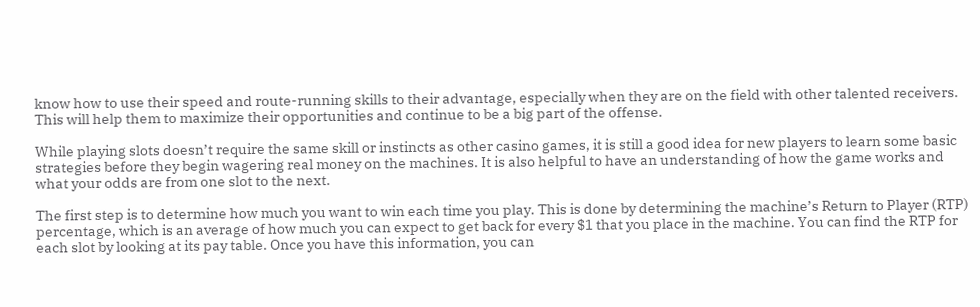know how to use their speed and route-running skills to their advantage, especially when they are on the field with other talented receivers. This will help them to maximize their opportunities and continue to be a big part of the offense.

While playing slots doesn’t require the same skill or instincts as other casino games, it is still a good idea for new players to learn some basic strategies before they begin wagering real money on the machines. It is also helpful to have an understanding of how the game works and what your odds are from one slot to the next.

The first step is to determine how much you want to win each time you play. This is done by determining the machine’s Return to Player (RTP) percentage, which is an average of how much you can expect to get back for every $1 that you place in the machine. You can find the RTP for each slot by looking at its pay table. Once you have this information, you can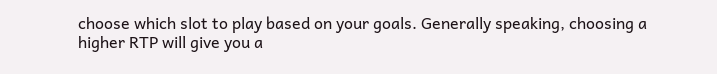choose which slot to play based on your goals. Generally speaking, choosing a higher RTP will give you a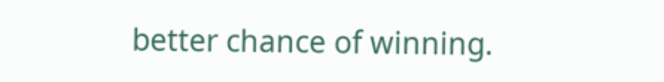better chance of winning.